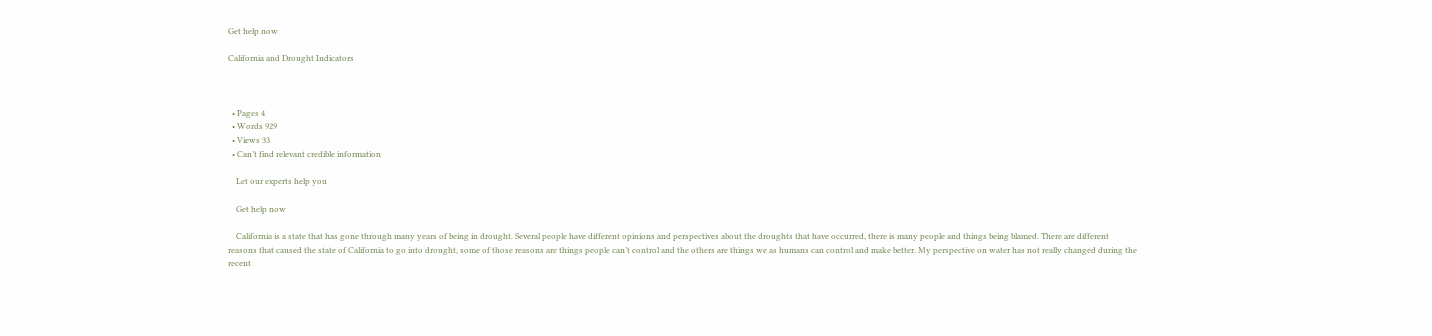Get help now

California and Drought Indicators



  • Pages 4
  • Words 929
  • Views 33
  • Can’t find relevant credible information

    Let our experts help you

    Get help now

    California is a state that has gone through many years of being in drought. Several people have different opinions and perspectives about the droughts that have occurred, there is many people and things being blamed. There are different reasons that caused the state of California to go into drought, some of those reasons are things people can’t control and the others are things we as humans can control and make better. My perspective on water has not really changed during the recent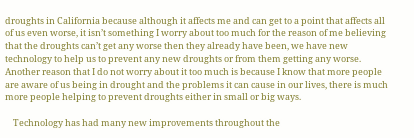droughts in California because although it affects me and can get to a point that affects all of us even worse, it isn’t something I worry about too much for the reason of me believing that the droughts can’t get any worse then they already have been, we have new technology to help us to prevent any new droughts or from them getting any worse. Another reason that I do not worry about it too much is because I know that more people are aware of us being in drought and the problems it can cause in our lives, there is much more people helping to prevent droughts either in small or big ways.

    Technology has had many new improvements throughout the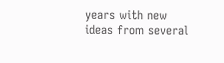years with new ideas from several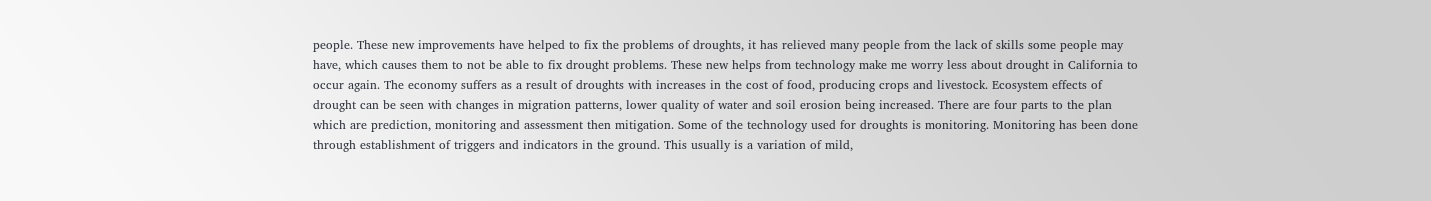people. These new improvements have helped to fix the problems of droughts, it has relieved many people from the lack of skills some people may have, which causes them to not be able to fix drought problems. These new helps from technology make me worry less about drought in California to occur again. The economy suffers as a result of droughts with increases in the cost of food, producing crops and livestock. Ecosystem effects of drought can be seen with changes in migration patterns, lower quality of water and soil erosion being increased. There are four parts to the plan which are prediction, monitoring and assessment then mitigation. Some of the technology used for droughts is monitoring. Monitoring has been done through establishment of triggers and indicators in the ground. This usually is a variation of mild,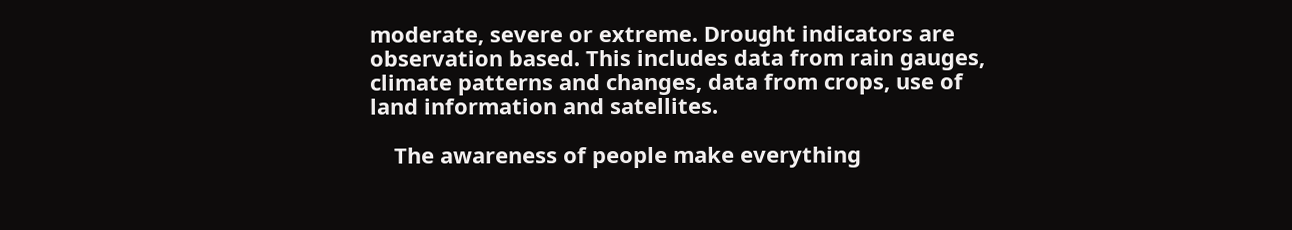moderate, severe or extreme. Drought indicators are observation based. This includes data from rain gauges, climate patterns and changes, data from crops, use of land information and satellites.

    The awareness of people make everything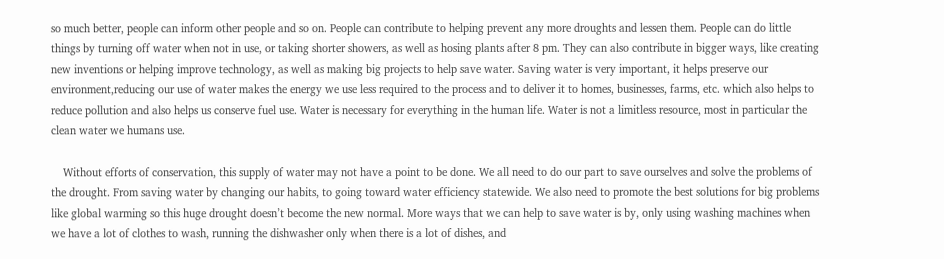so much better, people can inform other people and so on. People can contribute to helping prevent any more droughts and lessen them. People can do little things by turning off water when not in use, or taking shorter showers, as well as hosing plants after 8 pm. They can also contribute in bigger ways, like creating new inventions or helping improve technology, as well as making big projects to help save water. Saving water is very important, it helps preserve our environment,reducing our use of water makes the energy we use less required to the process and to deliver it to homes, businesses, farms, etc. which also helps to reduce pollution and also helps us conserve fuel use. Water is necessary for everything in the human life. Water is not a limitless resource, most in particular the clean water we humans use.

    Without efforts of conservation, this supply of water may not have a point to be done. We all need to do our part to save ourselves and solve the problems of the drought. From saving water by changing our habits, to going toward water efficiency statewide. We also need to promote the best solutions for big problems like global warming so this huge drought doesn’t become the new normal. More ways that we can help to save water is by, only using washing machines when we have a lot of clothes to wash, running the dishwasher only when there is a lot of dishes, and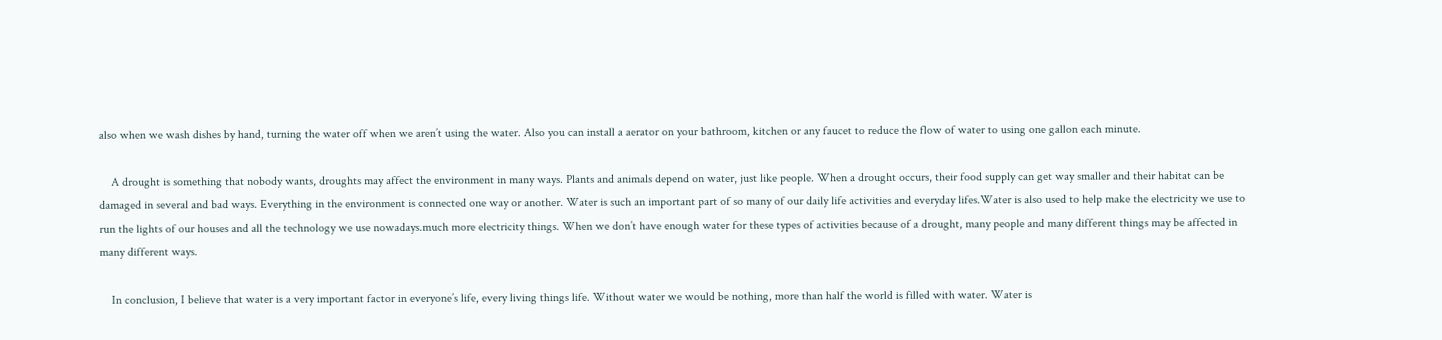also when we wash dishes by hand, turning the water off when we aren’t using the water. Also you can install a aerator on your bathroom, kitchen or any faucet to reduce the flow of water to using one gallon each minute.

    A drought is something that nobody wants, droughts may affect the environment in many ways. Plants and animals depend on water, just like people. When a drought occurs, their food supply can get way smaller and their habitat can be damaged in several and bad ways. Everything in the environment is connected one way or another. Water is such an important part of so many of our daily life activities and everyday lifes.Water is also used to help make the electricity we use to run the lights of our houses and all the technology we use nowadays.much more electricity things. When we don’t have enough water for these types of activities because of a drought, many people and many different things may be affected in many different ways.

    In conclusion, I believe that water is a very important factor in everyone’s life, every living things life. Without water we would be nothing, more than half the world is filled with water. Water is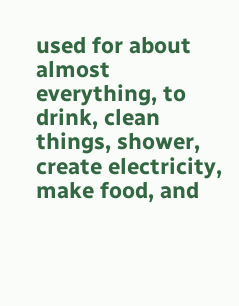used for about almost everything, to drink, clean things, shower, create electricity, make food, and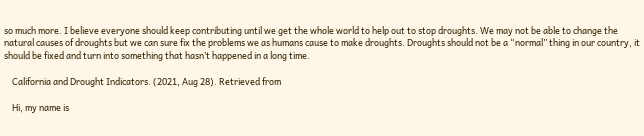so much more. I believe everyone should keep contributing until we get the whole world to help out to stop droughts. We may not be able to change the natural causes of droughts but we can sure fix the problems we as humans cause to make droughts. Droughts should not be a “normal” thing in our country, it should be fixed and turn into something that hasn’t happened in a long time.

    California and Drought Indicators. (2021, Aug 28). Retrieved from

    Hi, my name is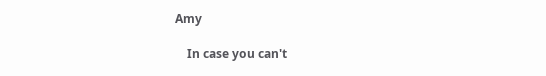Amy

    In case you can't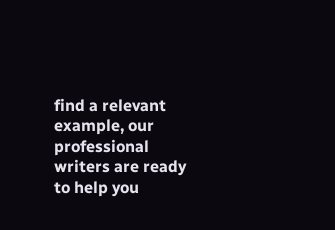find a relevant example, our professional writers are ready to help you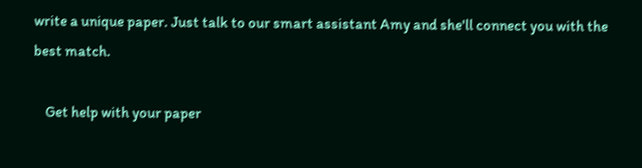write a unique paper. Just talk to our smart assistant Amy and she'll connect you with the best match.

    Get help with your paper